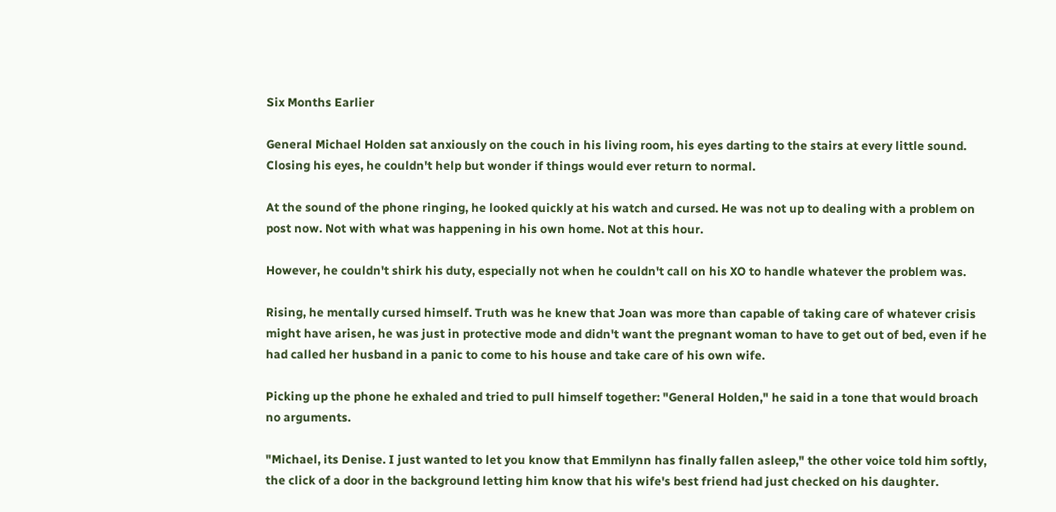Six Months Earlier

General Michael Holden sat anxiously on the couch in his living room, his eyes darting to the stairs at every little sound. Closing his eyes, he couldn't help but wonder if things would ever return to normal.

At the sound of the phone ringing, he looked quickly at his watch and cursed. He was not up to dealing with a problem on post now. Not with what was happening in his own home. Not at this hour.

However, he couldn't shirk his duty, especially not when he couldn't call on his XO to handle whatever the problem was.

Rising, he mentally cursed himself. Truth was he knew that Joan was more than capable of taking care of whatever crisis might have arisen, he was just in protective mode and didn't want the pregnant woman to have to get out of bed, even if he had called her husband in a panic to come to his house and take care of his own wife.

Picking up the phone he exhaled and tried to pull himself together: "General Holden," he said in a tone that would broach no arguments.

"Michael, its Denise. I just wanted to let you know that Emmilynn has finally fallen asleep," the other voice told him softly, the click of a door in the background letting him know that his wife's best friend had just checked on his daughter.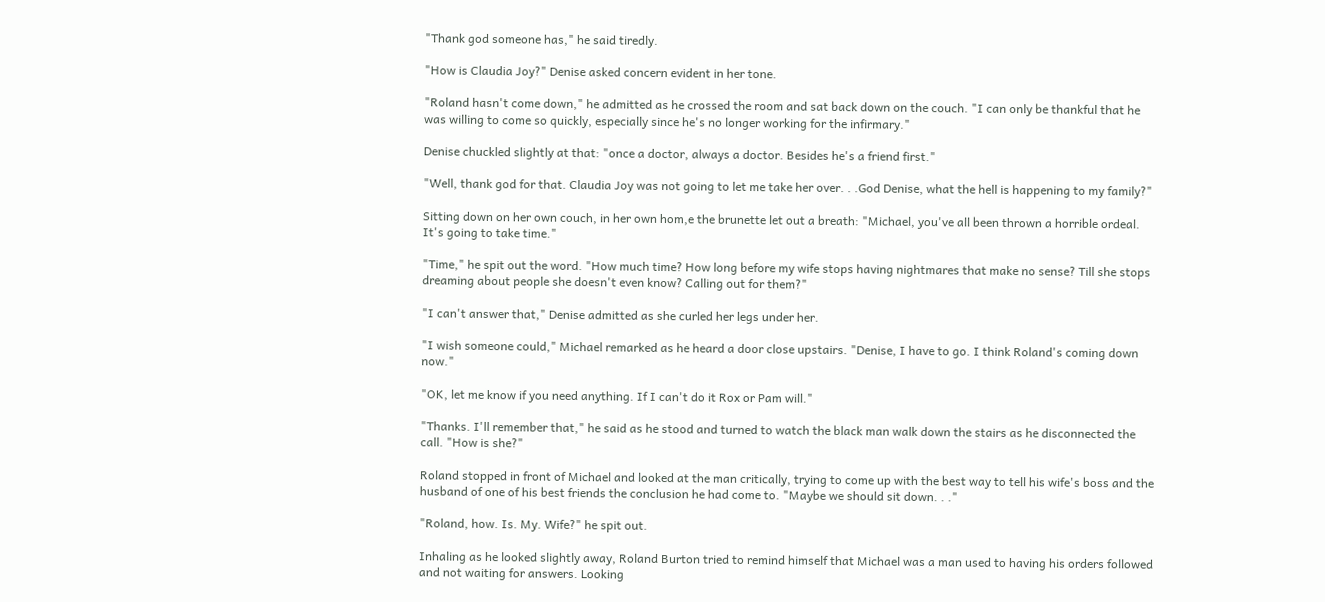"Thank god someone has," he said tiredly.

"How is Claudia Joy?" Denise asked concern evident in her tone.

"Roland hasn't come down," he admitted as he crossed the room and sat back down on the couch. "I can only be thankful that he was willing to come so quickly, especially since he's no longer working for the infirmary."

Denise chuckled slightly at that: "once a doctor, always a doctor. Besides he's a friend first."

"Well, thank god for that. Claudia Joy was not going to let me take her over. . .God Denise, what the hell is happening to my family?"

Sitting down on her own couch, in her own hom,e the brunette let out a breath: "Michael, you've all been thrown a horrible ordeal. It's going to take time."

"Time," he spit out the word. "How much time? How long before my wife stops having nightmares that make no sense? Till she stops dreaming about people she doesn't even know? Calling out for them?"

"I can't answer that," Denise admitted as she curled her legs under her.

"I wish someone could," Michael remarked as he heard a door close upstairs. "Denise, I have to go. I think Roland's coming down now."

"OK, let me know if you need anything. If I can't do it Rox or Pam will."

"Thanks. I'll remember that," he said as he stood and turned to watch the black man walk down the stairs as he disconnected the call. "How is she?"

Roland stopped in front of Michael and looked at the man critically, trying to come up with the best way to tell his wife's boss and the husband of one of his best friends the conclusion he had come to. "Maybe we should sit down. . ."

"Roland, how. Is. My. Wife?" he spit out.

Inhaling as he looked slightly away, Roland Burton tried to remind himself that Michael was a man used to having his orders followed and not waiting for answers. Looking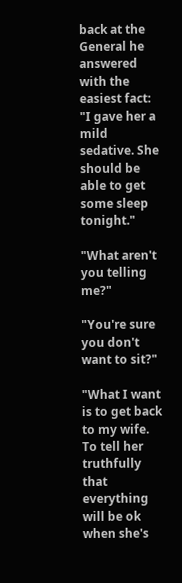back at the General he answered with the easiest fact: "I gave her a mild sedative. She should be able to get some sleep tonight."

"What aren't you telling me?"

"You're sure you don't want to sit?"

"What I want is to get back to my wife. To tell her truthfully that everything will be ok when she's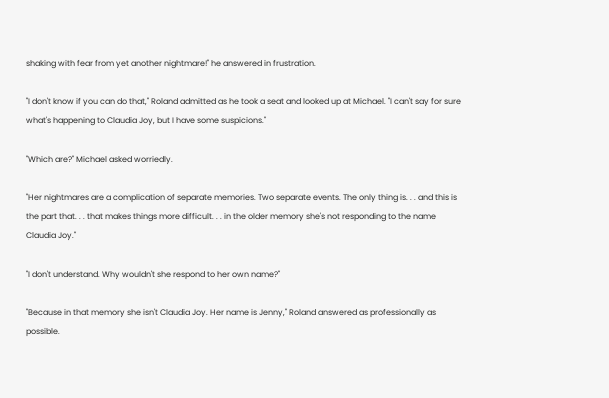shaking with fear from yet another nightmare!" he answered in frustration.

"I don't know if you can do that," Roland admitted as he took a seat and looked up at Michael. "I can't say for sure what's happening to Claudia Joy, but I have some suspicions."

"Which are?" Michael asked worriedly.

"Her nightmares are a complication of separate memories. Two separate events. The only thing is. . . and this is the part that. . . that makes things more difficult. . . in the older memory she's not responding to the name Claudia Joy."

"I don't understand. Why wouldn't she respond to her own name?"

"Because in that memory she isn't Claudia Joy. Her name is Jenny," Roland answered as professionally as possible.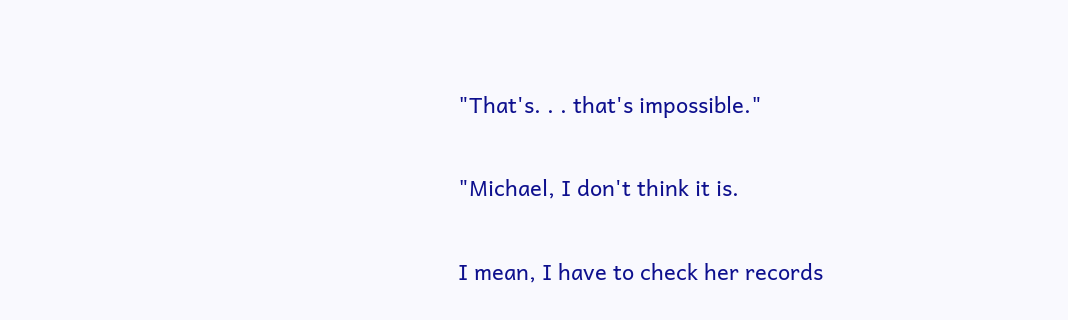"That's. . . that's impossible."

"Michael, I don't think it is.

I mean, I have to check her records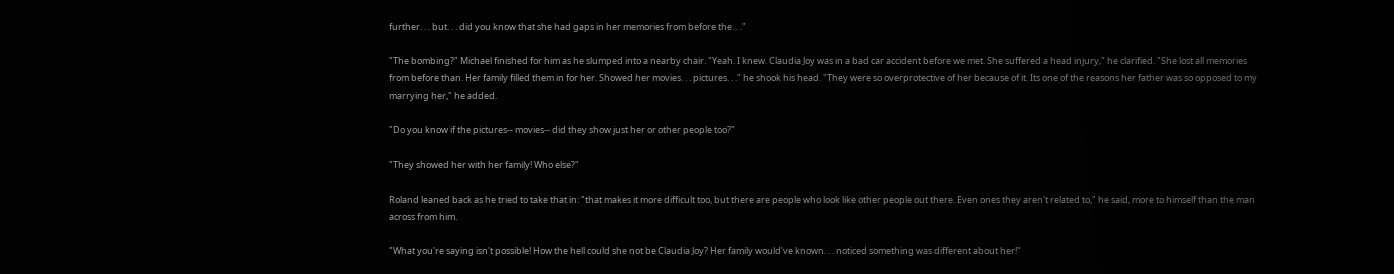further. . . but. . . did you know that she had gaps in her memories from before the. . ."

"The bombing?" Michael finished for him as he slumped into a nearby chair. "Yeah. I knew. Claudia Joy was in a bad car accident before we met. She suffered a head injury," he clarified. "She lost all memories from before than. Her family filled them in for her. Showed her movies. . . pictures. . ." he shook his head. "They were so overprotective of her because of it. Its one of the reasons her father was so opposed to my marrying her," he added.

"Do you know if the pictures-- movies-- did they show just her or other people too?"

"They showed her with her family! Who else?"

Roland leaned back as he tried to take that in: "that makes it more difficult too, but there are people who look like other people out there. Even ones they aren't related to," he said, more to himself than the man across from him.

"What you're saying isn't possible! How the hell could she not be Claudia Joy? Her family would've known. . . noticed something was different about her!"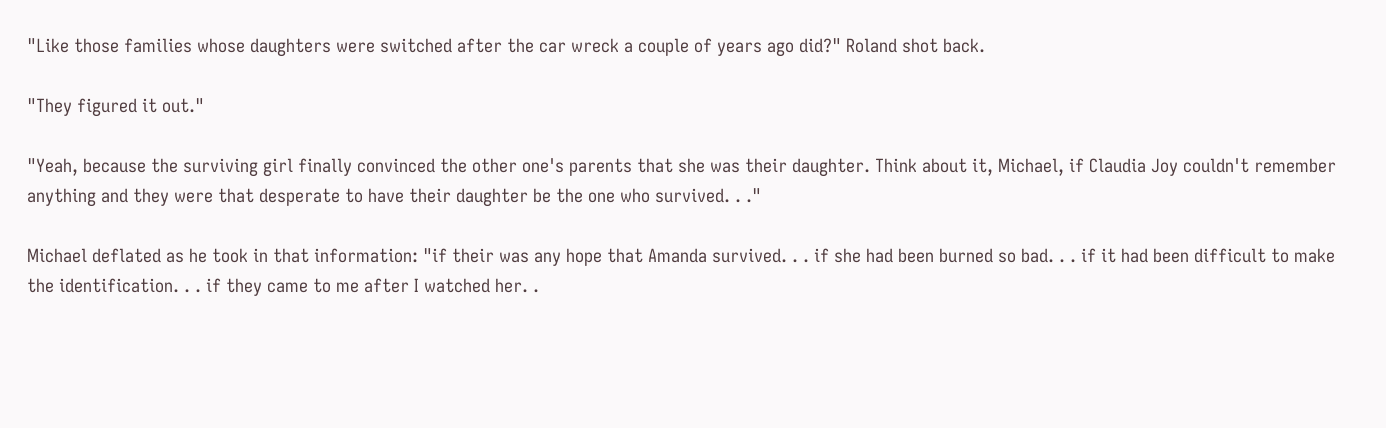"Like those families whose daughters were switched after the car wreck a couple of years ago did?" Roland shot back.

"They figured it out."

"Yeah, because the surviving girl finally convinced the other one's parents that she was their daughter. Think about it, Michael, if Claudia Joy couldn't remember anything and they were that desperate to have their daughter be the one who survived. . ."

Michael deflated as he took in that information: "if their was any hope that Amanda survived. . . if she had been burned so bad. . . if it had been difficult to make the identification. . . if they came to me after I watched her. .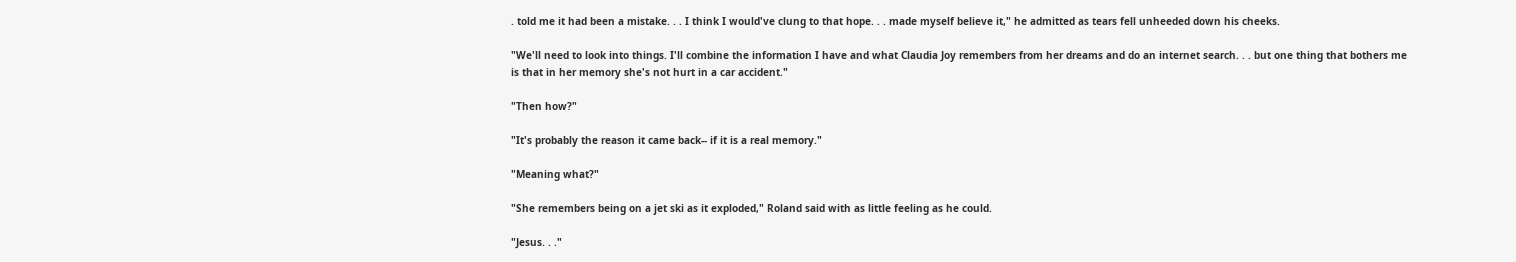. told me it had been a mistake. . . I think I would've clung to that hope. . . made myself believe it," he admitted as tears fell unheeded down his cheeks.

"We'll need to look into things. I'll combine the information I have and what Claudia Joy remembers from her dreams and do an internet search. . . but one thing that bothers me is that in her memory she's not hurt in a car accident."

"Then how?"

"It's probably the reason it came back-- if it is a real memory."

"Meaning what?"

"She remembers being on a jet ski as it exploded," Roland said with as little feeling as he could.

"Jesus. . ."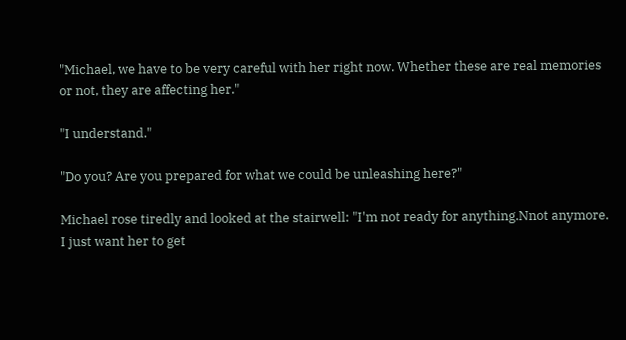"Michael, we have to be very careful with her right now. Whether these are real memories or not, they are affecting her."

"I understand."

"Do you? Are you prepared for what we could be unleashing here?"

Michael rose tiredly and looked at the stairwell: "I'm not ready for anything.Nnot anymore. I just want her to get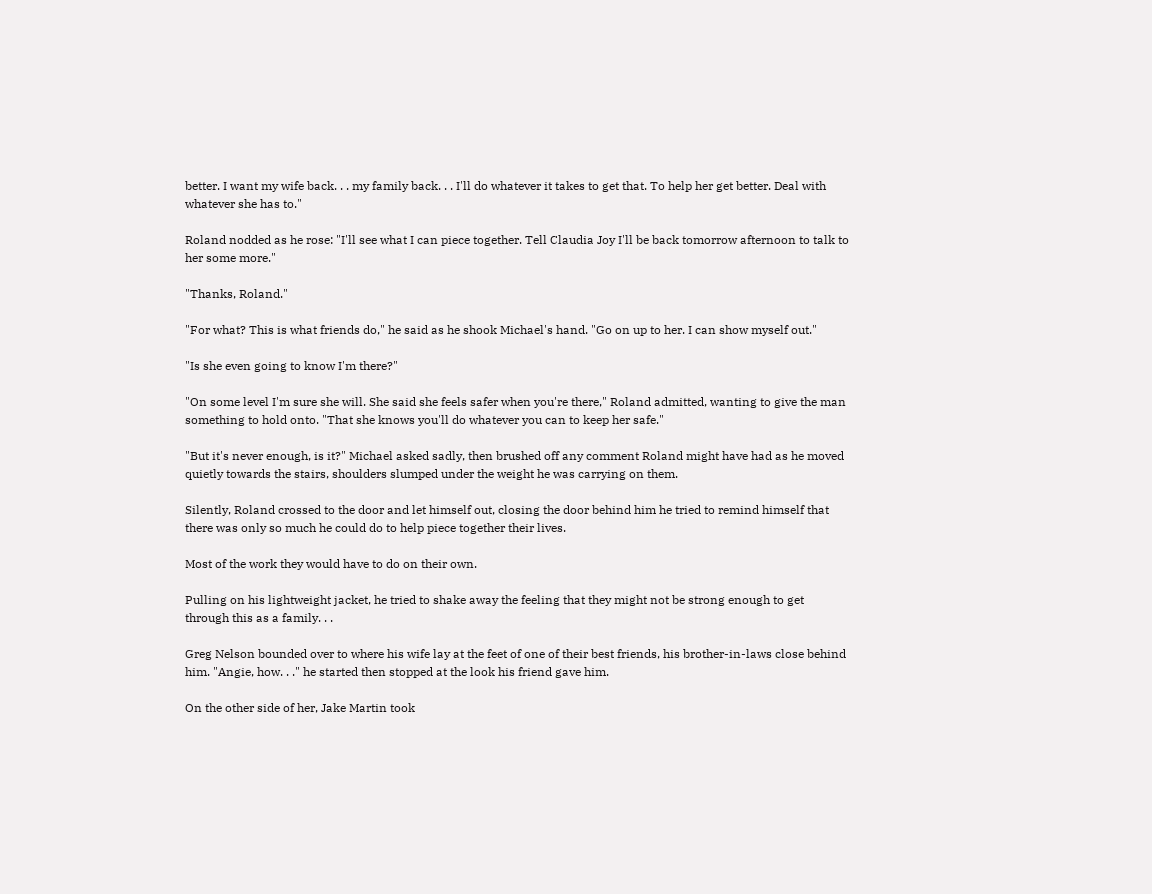better. I want my wife back. . . my family back. . . I'll do whatever it takes to get that. To help her get better. Deal with whatever she has to."

Roland nodded as he rose: "I'll see what I can piece together. Tell Claudia Joy I'll be back tomorrow afternoon to talk to her some more."

"Thanks, Roland."

"For what? This is what friends do," he said as he shook Michael's hand. "Go on up to her. I can show myself out."

"Is she even going to know I'm there?"

"On some level I'm sure she will. She said she feels safer when you're there," Roland admitted, wanting to give the man something to hold onto. "That she knows you'll do whatever you can to keep her safe."

"But it's never enough, is it?" Michael asked sadly, then brushed off any comment Roland might have had as he moved quietly towards the stairs, shoulders slumped under the weight he was carrying on them.

Silently, Roland crossed to the door and let himself out, closing the door behind him he tried to remind himself that there was only so much he could do to help piece together their lives.

Most of the work they would have to do on their own.

Pulling on his lightweight jacket, he tried to shake away the feeling that they might not be strong enough to get through this as a family. . .

Greg Nelson bounded over to where his wife lay at the feet of one of their best friends, his brother-in-laws close behind him. "Angie, how. . ." he started then stopped at the look his friend gave him.

On the other side of her, Jake Martin took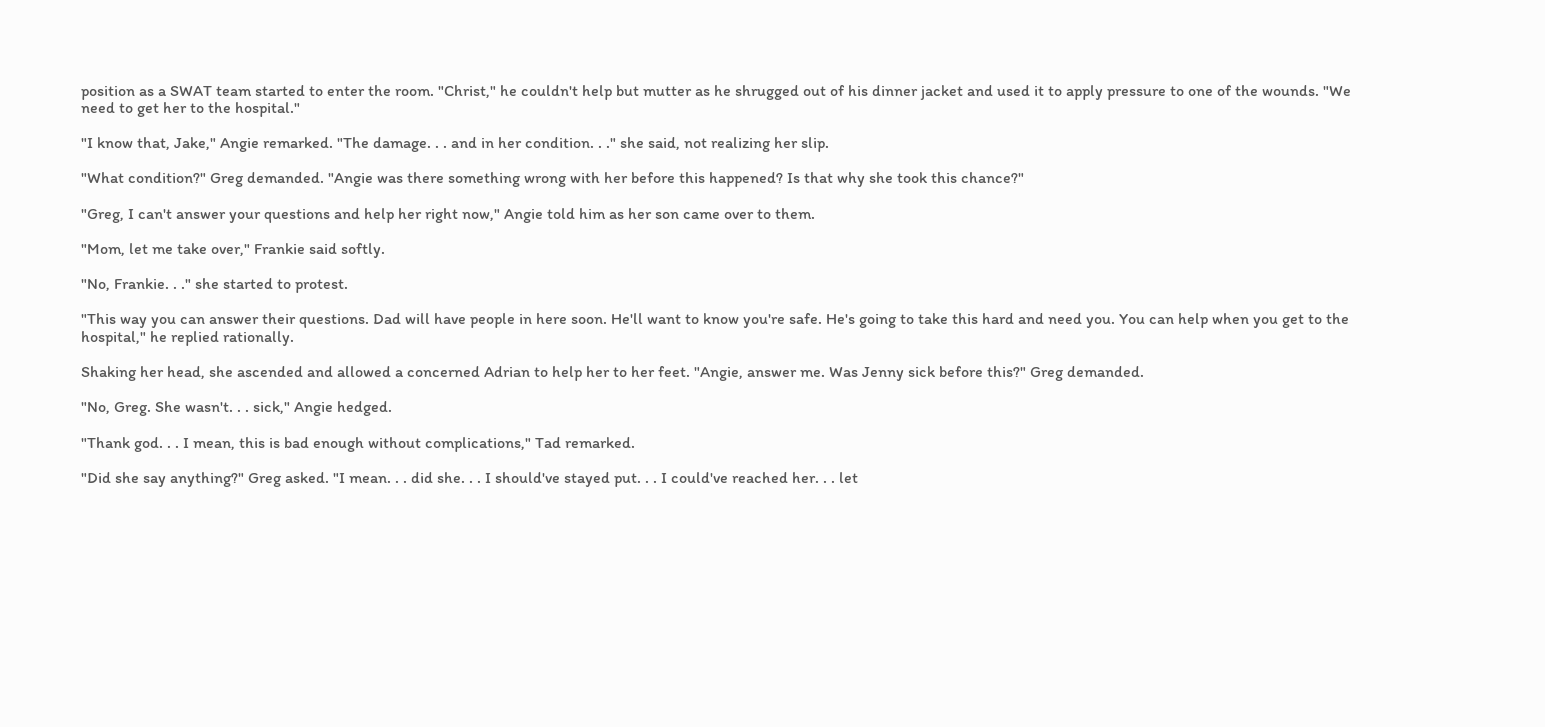position as a SWAT team started to enter the room. "Christ," he couldn't help but mutter as he shrugged out of his dinner jacket and used it to apply pressure to one of the wounds. "We need to get her to the hospital."

"I know that, Jake," Angie remarked. "The damage. . . and in her condition. . ." she said, not realizing her slip.

"What condition?" Greg demanded. "Angie was there something wrong with her before this happened? Is that why she took this chance?"

"Greg, I can't answer your questions and help her right now," Angie told him as her son came over to them.

"Mom, let me take over," Frankie said softly.

"No, Frankie. . ." she started to protest.

"This way you can answer their questions. Dad will have people in here soon. He'll want to know you're safe. He's going to take this hard and need you. You can help when you get to the hospital," he replied rationally.

Shaking her head, she ascended and allowed a concerned Adrian to help her to her feet. "Angie, answer me. Was Jenny sick before this?" Greg demanded.

"No, Greg. She wasn't. . . sick," Angie hedged.

"Thank god. . . I mean, this is bad enough without complications," Tad remarked.

"Did she say anything?" Greg asked. "I mean. . . did she. . . I should've stayed put. . . I could've reached her. . . let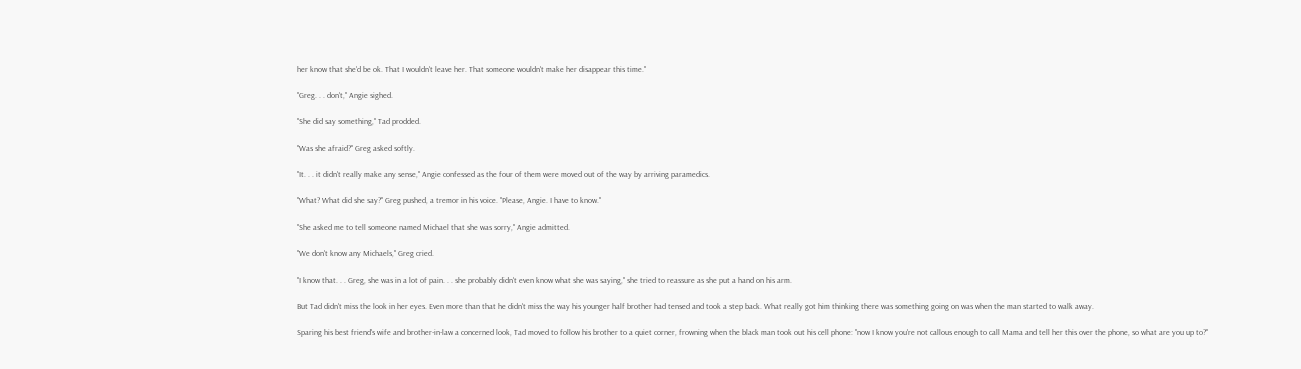her know that she'd be ok. That I wouldn't leave her. That someone wouldn't make her disappear this time."

"Greg. . . don't," Angie sighed.

"She did say something," Tad prodded.

"Was she afraid?" Greg asked softly.

"It. . . it didn't really make any sense," Angie confessed as the four of them were moved out of the way by arriving paramedics.

"What? What did she say?" Greg pushed, a tremor in his voice. "Please, Angie. I have to know."

"She asked me to tell someone named Michael that she was sorry," Angie admitted.

"We don't know any Michaels," Greg cried.

"I know that. . . Greg, she was in a lot of pain. . . she probably didn't even know what she was saying," she tried to reassure as she put a hand on his arm.

But Tad didn't miss the look in her eyes. Even more than that he didn't miss the way his younger half brother had tensed and took a step back. What really got him thinking there was something going on was when the man started to walk away.

Sparing his best friend's wife and brother-in-law a concerned look, Tad moved to follow his brother to a quiet corner, frowning when the black man took out his cell phone: "now I know you're not callous enough to call Mama and tell her this over the phone, so what are you up to?"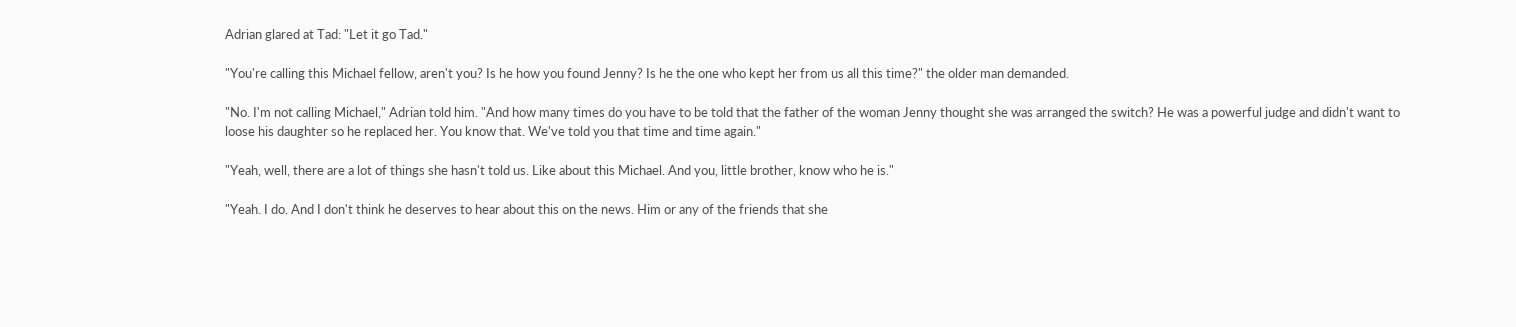Adrian glared at Tad: "Let it go Tad."

"You're calling this Michael fellow, aren't you? Is he how you found Jenny? Is he the one who kept her from us all this time?" the older man demanded.

"No. I'm not calling Michael," Adrian told him. "And how many times do you have to be told that the father of the woman Jenny thought she was arranged the switch? He was a powerful judge and didn't want to loose his daughter so he replaced her. You know that. We've told you that time and time again."

"Yeah, well, there are a lot of things she hasn't told us. Like about this Michael. And you, little brother, know who he is."

"Yeah. I do. And I don't think he deserves to hear about this on the news. Him or any of the friends that she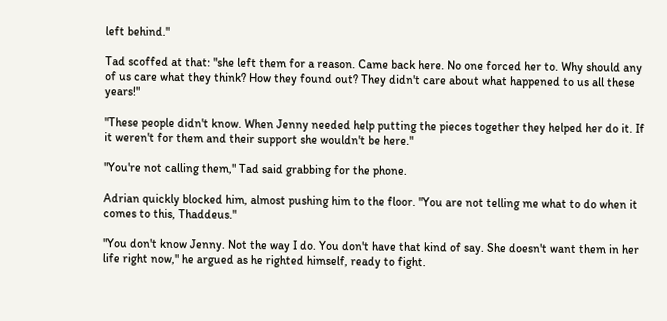left behind."

Tad scoffed at that: "she left them for a reason. Came back here. No one forced her to. Why should any of us care what they think? How they found out? They didn't care about what happened to us all these years!"

"These people didn't know. When Jenny needed help putting the pieces together they helped her do it. If it weren't for them and their support she wouldn't be here."

"You're not calling them," Tad said grabbing for the phone.

Adrian quickly blocked him, almost pushing him to the floor. "You are not telling me what to do when it comes to this, Thaddeus."

"You don't know Jenny. Not the way I do. You don't have that kind of say. She doesn't want them in her life right now," he argued as he righted himself, ready to fight.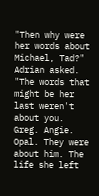"Then why were her words about Michael, Tad?" Adrian asked. "The words that might be her last weren't about you. Greg. Angie. Opal. They were about him. The life she left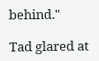behind."

Tad glared at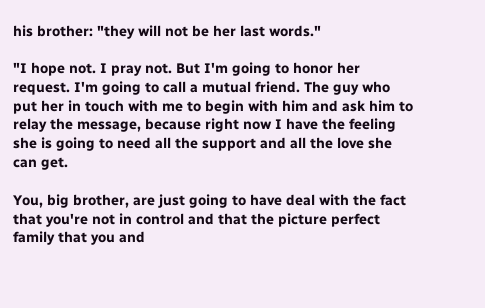his brother: "they will not be her last words."

"I hope not. I pray not. But I'm going to honor her request. I'm going to call a mutual friend. The guy who put her in touch with me to begin with him and ask him to relay the message, because right now I have the feeling she is going to need all the support and all the love she can get.

You, big brother, are just going to have deal with the fact that you're not in control and that the picture perfect family that you and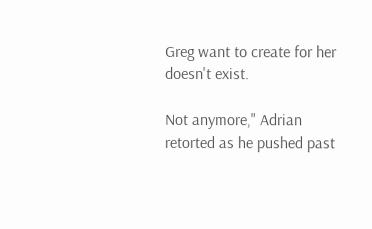Greg want to create for her doesn't exist.

Not anymore," Adrian retorted as he pushed past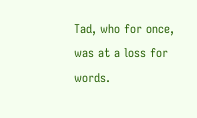Tad, who for once, was at a loss for words.